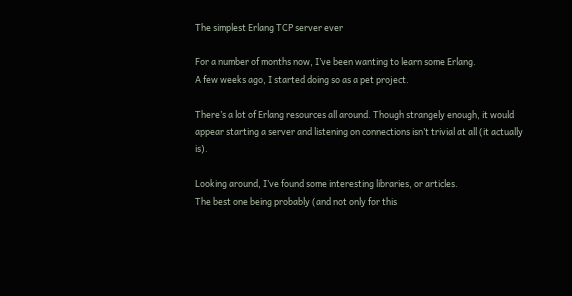The simplest Erlang TCP server ever

For a number of months now, I’ve been wanting to learn some Erlang.
A few weeks ago, I started doing so as a pet project.

There’s a lot of Erlang resources all around. Though strangely enough, it would appear starting a server and listening on connections isn’t trivial at all (it actually is).

Looking around, I’ve found some interesting libraries, or articles.
The best one being probably (and not only for this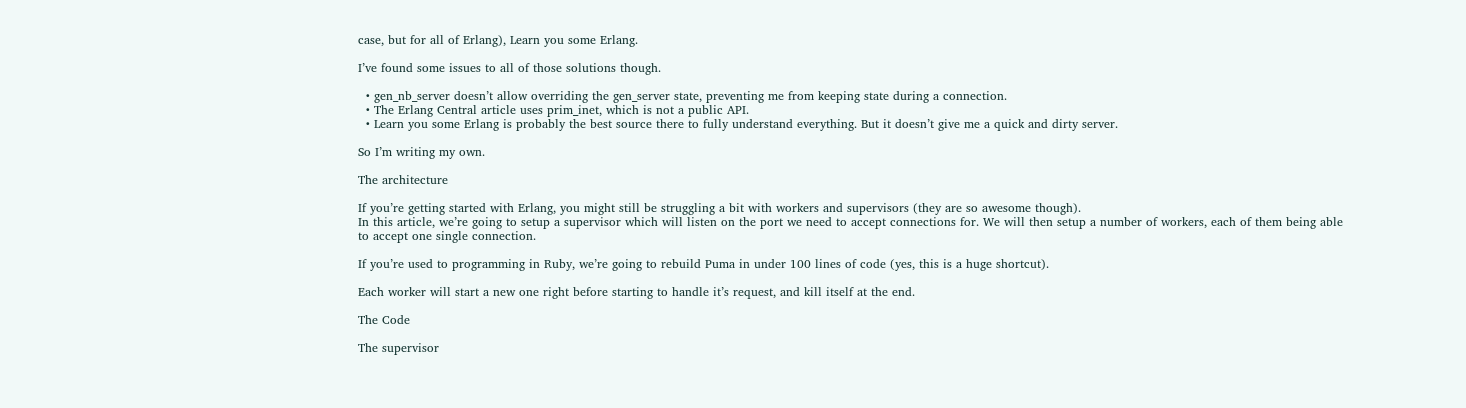case, but for all of Erlang), Learn you some Erlang.

I’ve found some issues to all of those solutions though.

  • gen_nb_server doesn’t allow overriding the gen_server state, preventing me from keeping state during a connection.
  • The Erlang Central article uses prim_inet, which is not a public API.
  • Learn you some Erlang is probably the best source there to fully understand everything. But it doesn’t give me a quick and dirty server.

So I’m writing my own.

The architecture

If you’re getting started with Erlang, you might still be struggling a bit with workers and supervisors (they are so awesome though).
In this article, we’re going to setup a supervisor which will listen on the port we need to accept connections for. We will then setup a number of workers, each of them being able to accept one single connection.

If you’re used to programming in Ruby, we’re going to rebuild Puma in under 100 lines of code (yes, this is a huge shortcut).

Each worker will start a new one right before starting to handle it’s request, and kill itself at the end.

The Code

The supervisor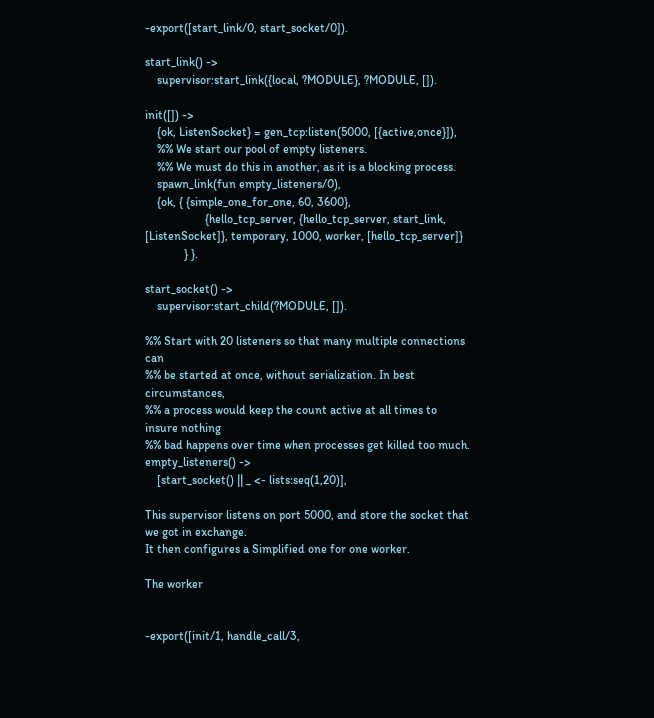-export([start_link/0, start_socket/0]).

start_link() ->
    supervisor:start_link({local, ?MODULE}, ?MODULE, []).

init([]) ->
    {ok, ListenSocket} = gen_tcp:listen(5000, [{active,once}]),
    %% We start our pool of empty listeners.
    %% We must do this in another, as it is a blocking process.
    spawn_link(fun empty_listeners/0),
    {ok, { {simple_one_for_one, 60, 3600},
                    {hello_tcp_server, {hello_tcp_server, start_link, [ListenSocket]}, temporary, 1000, worker, [hello_tcp_server]}
             } }.

start_socket() ->
    supervisor:start_child(?MODULE, []).

%% Start with 20 listeners so that many multiple connections can
%% be started at once, without serialization. In best circumstances,
%% a process would keep the count active at all times to insure nothing
%% bad happens over time when processes get killed too much.
empty_listeners() ->
    [start_socket() || _ <- lists:seq(1,20)],

This supervisor listens on port 5000, and store the socket that we got in exchange.
It then configures a Simplified one for one worker.

The worker


-export([init/1, handle_call/3,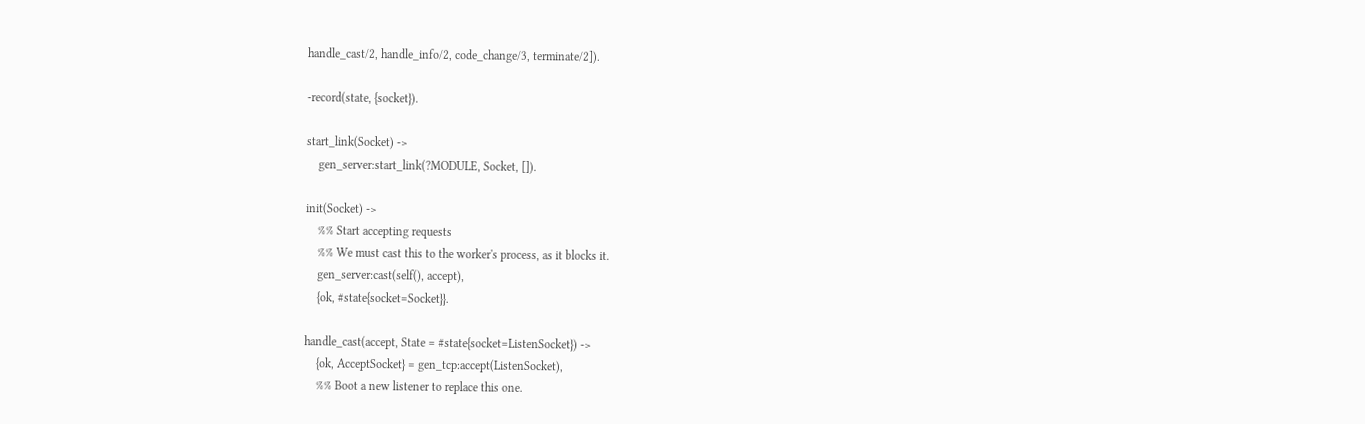handle_cast/2, handle_info/2, code_change/3, terminate/2]).

-record(state, {socket}).

start_link(Socket) ->
    gen_server:start_link(?MODULE, Socket, []).

init(Socket) ->
    %% Start accepting requests
    %% We must cast this to the worker's process, as it blocks it.
    gen_server:cast(self(), accept),
    {ok, #state{socket=Socket}}.

handle_cast(accept, State = #state{socket=ListenSocket}) ->
    {ok, AcceptSocket} = gen_tcp:accept(ListenSocket),
    %% Boot a new listener to replace this one.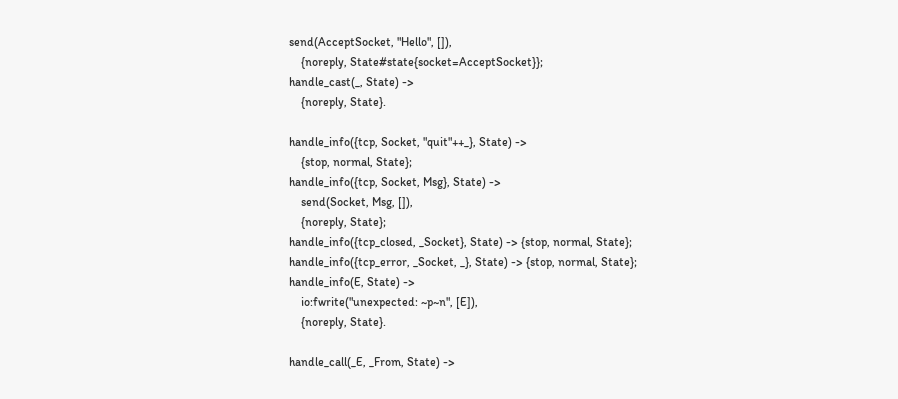send(AcceptSocket, "Hello", []),
    {noreply, State#state{socket=AcceptSocket}};
handle_cast(_, State) ->
    {noreply, State}.

handle_info({tcp, Socket, "quit"++_}, State) ->
    {stop, normal, State};
handle_info({tcp, Socket, Msg}, State) ->
    send(Socket, Msg, []),
    {noreply, State};
handle_info({tcp_closed, _Socket}, State) -> {stop, normal, State};
handle_info({tcp_error, _Socket, _}, State) -> {stop, normal, State};
handle_info(E, State) ->
    io:fwrite("unexpected: ~p~n", [E]),
    {noreply, State}.

handle_call(_E, _From, State) ->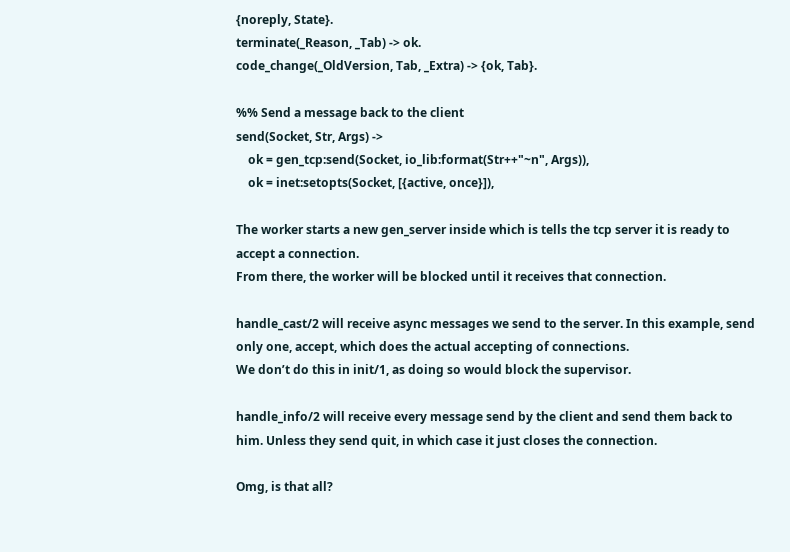{noreply, State}.
terminate(_Reason, _Tab) -> ok.
code_change(_OldVersion, Tab, _Extra) -> {ok, Tab}.

%% Send a message back to the client
send(Socket, Str, Args) ->
    ok = gen_tcp:send(Socket, io_lib:format(Str++"~n", Args)),
    ok = inet:setopts(Socket, [{active, once}]),

The worker starts a new gen_server inside which is tells the tcp server it is ready to accept a connection.
From there, the worker will be blocked until it receives that connection.

handle_cast/2 will receive async messages we send to the server. In this example, send only one, accept, which does the actual accepting of connections.
We don’t do this in init/1, as doing so would block the supervisor.

handle_info/2 will receive every message send by the client and send them back to him. Unless they send quit, in which case it just closes the connection.

Omg, is that all?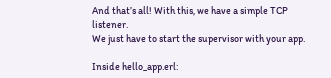And that’s all! With this, we have a simple TCP listener.
We just have to start the supervisor with your app.

Inside hello_app.erl: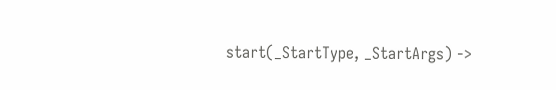start(_StartType, _StartArgs) ->